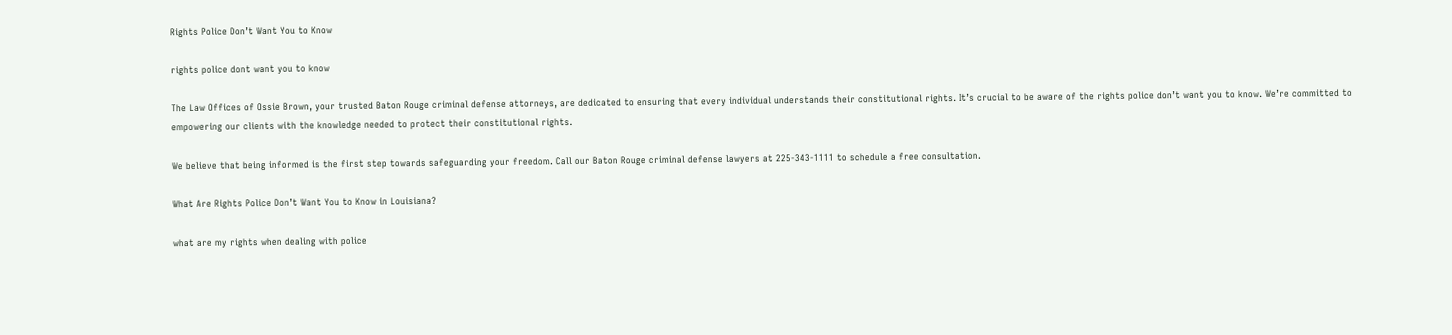Rights Police Don’t Want You to Know

rights police dont want you to know

The Law Offices of Ossie Brown, your trusted Baton Rouge criminal defense attorneys, are dedicated to ensuring that every individual understands their constitutional rights. It’s crucial to be aware of the rights police don’t want you to know. We’re committed to empowering our clients with the knowledge needed to protect their constitutional rights.

We believe that being informed is the first step towards safeguarding your freedom. Call our Baton Rouge criminal defense lawyers at 225-343-1111 to schedule a free consultation.

What Are Rights Police Don’t Want You to Know in Louisiana?

what are my rights when dealing with police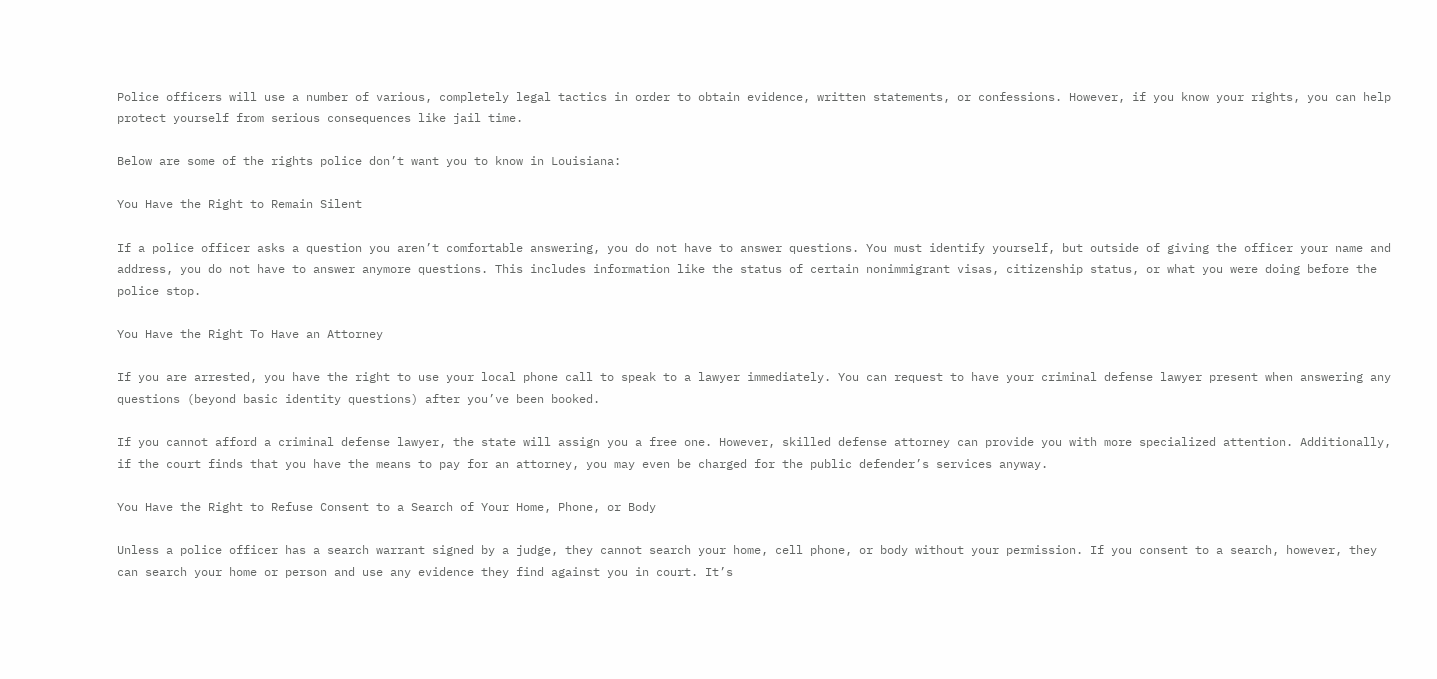Police officers will use a number of various, completely legal tactics in order to obtain evidence, written statements, or confessions. However, if you know your rights, you can help protect yourself from serious consequences like jail time.

Below are some of the rights police don’t want you to know in Louisiana:

You Have the Right to Remain Silent

If a police officer asks a question you aren’t comfortable answering, you do not have to answer questions. You must identify yourself, but outside of giving the officer your name and address, you do not have to answer anymore questions. This includes information like the status of certain nonimmigrant visas, citizenship status, or what you were doing before the police stop.

You Have the Right To Have an Attorney

If you are arrested, you have the right to use your local phone call to speak to a lawyer immediately. You can request to have your criminal defense lawyer present when answering any questions (beyond basic identity questions) after you’ve been booked.

If you cannot afford a criminal defense lawyer, the state will assign you a free one. However, skilled defense attorney can provide you with more specialized attention. Additionally, if the court finds that you have the means to pay for an attorney, you may even be charged for the public defender’s services anyway.

You Have the Right to Refuse Consent to a Search of Your Home, Phone, or Body

Unless a police officer has a search warrant signed by a judge, they cannot search your home, cell phone, or body without your permission. If you consent to a search, however, they can search your home or person and use any evidence they find against you in court. It’s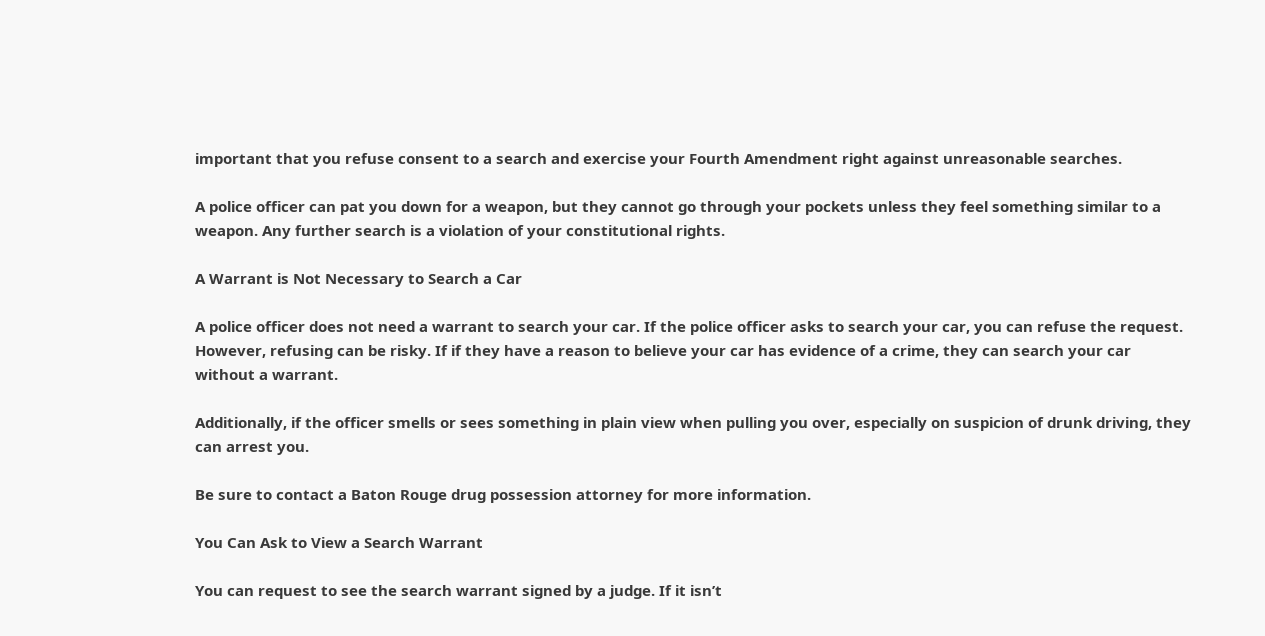important that you refuse consent to a search and exercise your Fourth Amendment right against unreasonable searches.

A police officer can pat you down for a weapon, but they cannot go through your pockets unless they feel something similar to a weapon. Any further search is a violation of your constitutional rights.

A Warrant is Not Necessary to Search a Car

A police officer does not need a warrant to search your car. If the police officer asks to search your car, you can refuse the request. However, refusing can be risky. If if they have a reason to believe your car has evidence of a crime, they can search your car without a warrant.

Additionally, if the officer smells or sees something in plain view when pulling you over, especially on suspicion of drunk driving, they can arrest you.

Be sure to contact a Baton Rouge drug possession attorney for more information.

You Can Ask to View a Search Warrant

You can request to see the search warrant signed by a judge. If it isn’t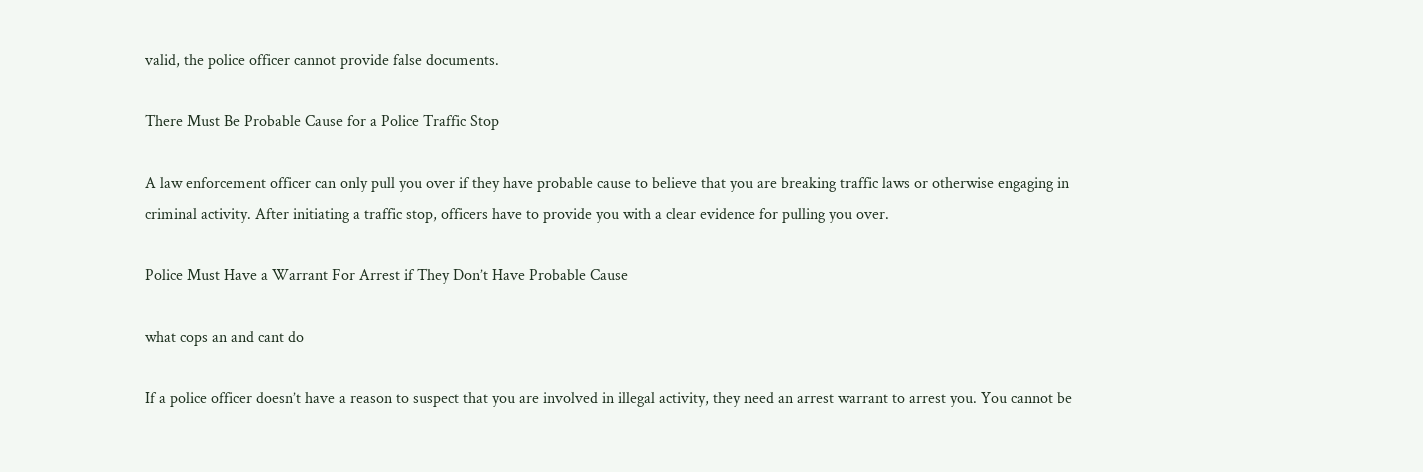valid, the police officer cannot provide false documents.

There Must Be Probable Cause for a Police Traffic Stop

A law enforcement officer can only pull you over if they have probable cause to believe that you are breaking traffic laws or otherwise engaging in criminal activity. After initiating a traffic stop, officers have to provide you with a clear evidence for pulling you over.

Police Must Have a Warrant For Arrest if They Don’t Have Probable Cause

what cops an and cant do

If a police officer doesn’t have a reason to suspect that you are involved in illegal activity, they need an arrest warrant to arrest you. You cannot be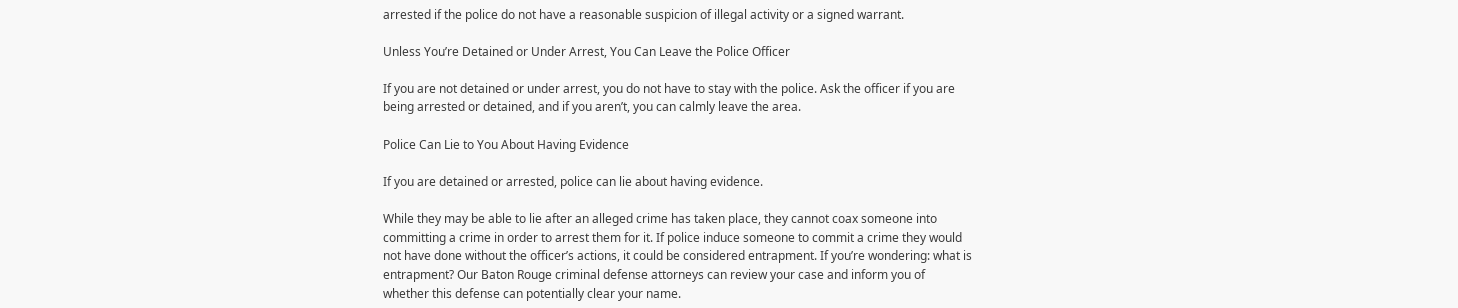arrested if the police do not have a reasonable suspicion of illegal activity or a signed warrant.

Unless You’re Detained or Under Arrest, You Can Leave the Police Officer

If you are not detained or under arrest, you do not have to stay with the police. Ask the officer if you are being arrested or detained, and if you aren’t, you can calmly leave the area.

Police Can Lie to You About Having Evidence

If you are detained or arrested, police can lie about having evidence.

While they may be able to lie after an alleged crime has taken place, they cannot coax someone into committing a crime in order to arrest them for it. If police induce someone to commit a crime they would not have done without the officer’s actions, it could be considered entrapment. If you’re wondering: what is entrapment? Our Baton Rouge criminal defense attorneys can review your case and inform you of whether this defense can potentially clear your name.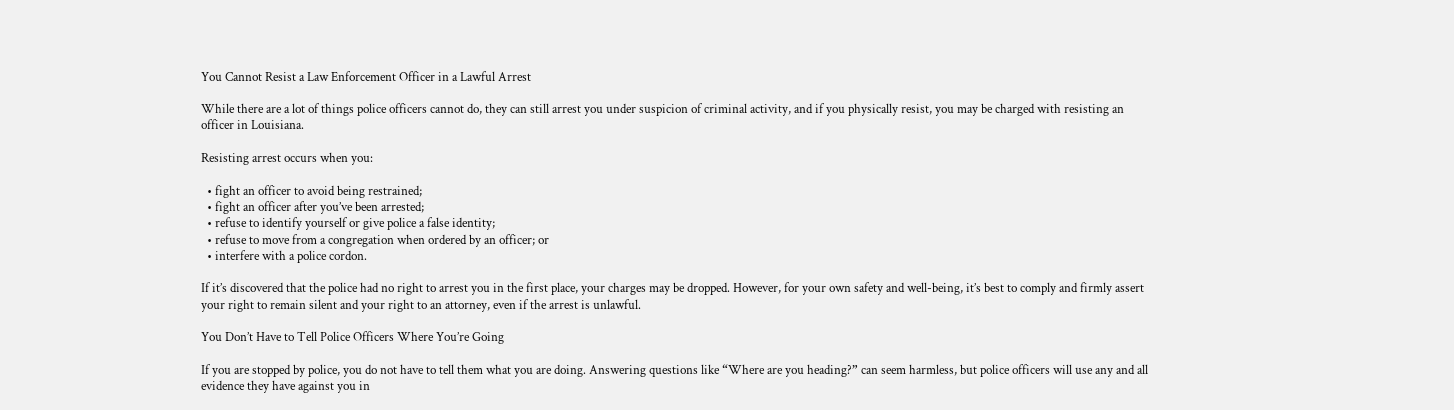You Cannot Resist a Law Enforcement Officer in a Lawful Arrest

While there are a lot of things police officers cannot do, they can still arrest you under suspicion of criminal activity, and if you physically resist, you may be charged with resisting an officer in Louisiana.

Resisting arrest occurs when you:

  • fight an officer to avoid being restrained;
  • fight an officer after you’ve been arrested;
  • refuse to identify yourself or give police a false identity;
  • refuse to move from a congregation when ordered by an officer; or
  • interfere with a police cordon.

If it’s discovered that the police had no right to arrest you in the first place, your charges may be dropped. However, for your own safety and well-being, it’s best to comply and firmly assert your right to remain silent and your right to an attorney, even if the arrest is unlawful.

You Don’t Have to Tell Police Officers Where You’re Going

If you are stopped by police, you do not have to tell them what you are doing. Answering questions like “Where are you heading?” can seem harmless, but police officers will use any and all evidence they have against you in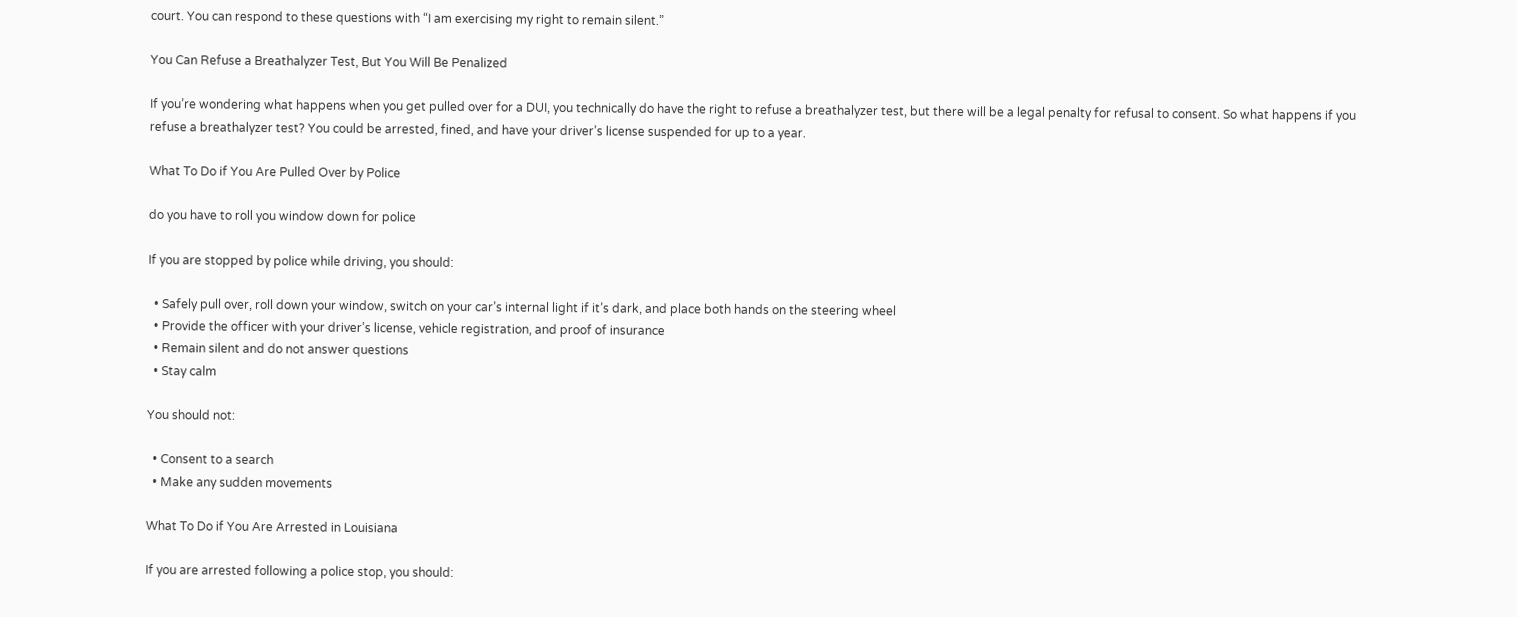court. You can respond to these questions with “I am exercising my right to remain silent.”

You Can Refuse a Breathalyzer Test, But You Will Be Penalized

If you’re wondering what happens when you get pulled over for a DUI, you technically do have the right to refuse a breathalyzer test, but there will be a legal penalty for refusal to consent. So what happens if you refuse a breathalyzer test? You could be arrested, fined, and have your driver’s license suspended for up to a year.

What To Do if You Are Pulled Over by Police

do you have to roll you window down for police

If you are stopped by police while driving, you should:

  • Safely pull over, roll down your window, switch on your car’s internal light if it’s dark, and place both hands on the steering wheel
  • Provide the officer with your driver’s license, vehicle registration, and proof of insurance
  • Remain silent and do not answer questions
  • Stay calm

You should not:

  • Consent to a search
  • Make any sudden movements

What To Do if You Are Arrested in Louisiana

If you are arrested following a police stop, you should: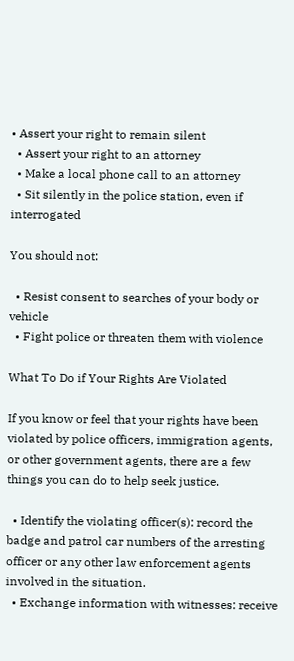• Assert your right to remain silent
  • Assert your right to an attorney
  • Make a local phone call to an attorney
  • Sit silently in the police station, even if interrogated

You should not:

  • Resist consent to searches of your body or vehicle
  • Fight police or threaten them with violence

What To Do if Your Rights Are Violated

If you know or feel that your rights have been violated by police officers, immigration agents, or other government agents, there are a few things you can do to help seek justice.

  • Identify the violating officer(s): record the badge and patrol car numbers of the arresting officer or any other law enforcement agents involved in the situation.
  • Exchange information with witnesses: receive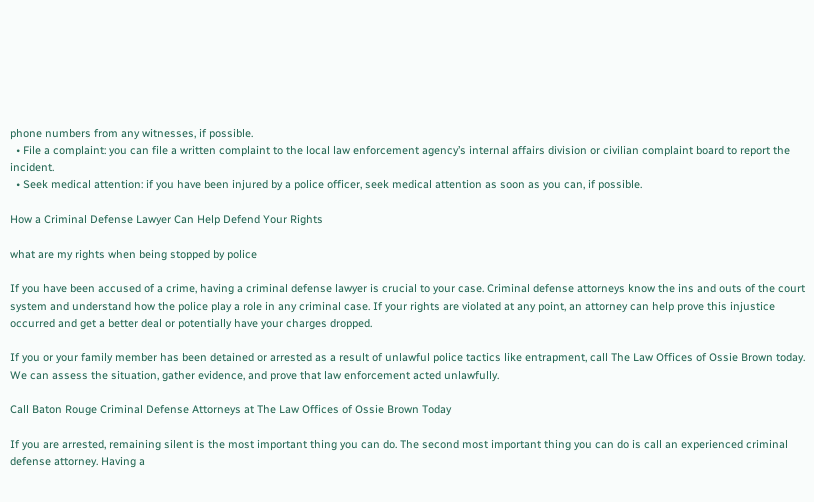phone numbers from any witnesses, if possible.
  • File a complaint: you can file a written complaint to the local law enforcement agency’s internal affairs division or civilian complaint board to report the incident.
  • Seek medical attention: if you have been injured by a police officer, seek medical attention as soon as you can, if possible.

How a Criminal Defense Lawyer Can Help Defend Your Rights

what are my rights when being stopped by police

If you have been accused of a crime, having a criminal defense lawyer is crucial to your case. Criminal defense attorneys know the ins and outs of the court system and understand how the police play a role in any criminal case. If your rights are violated at any point, an attorney can help prove this injustice occurred and get a better deal or potentially have your charges dropped.

If you or your family member has been detained or arrested as a result of unlawful police tactics like entrapment, call The Law Offices of Ossie Brown today. We can assess the situation, gather evidence, and prove that law enforcement acted unlawfully.

Call Baton Rouge Criminal Defense Attorneys at The Law Offices of Ossie Brown Today

If you are arrested, remaining silent is the most important thing you can do. The second most important thing you can do is call an experienced criminal defense attorney. Having a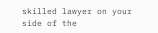skilled lawyer on your side of the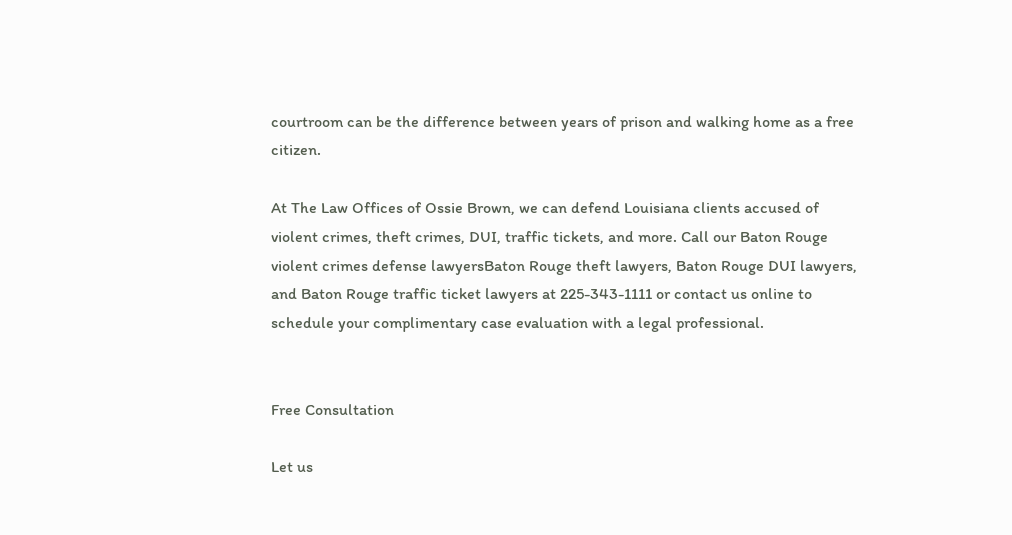courtroom can be the difference between years of prison and walking home as a free citizen.

At The Law Offices of Ossie Brown, we can defend Louisiana clients accused of violent crimes, theft crimes, DUI, traffic tickets, and more. Call our Baton Rouge violent crimes defense lawyersBaton Rouge theft lawyers, Baton Rouge DUI lawyers, and Baton Rouge traffic ticket lawyers at 225-343-1111 or contact us online to schedule your complimentary case evaluation with a legal professional.


Free Consultation

Let us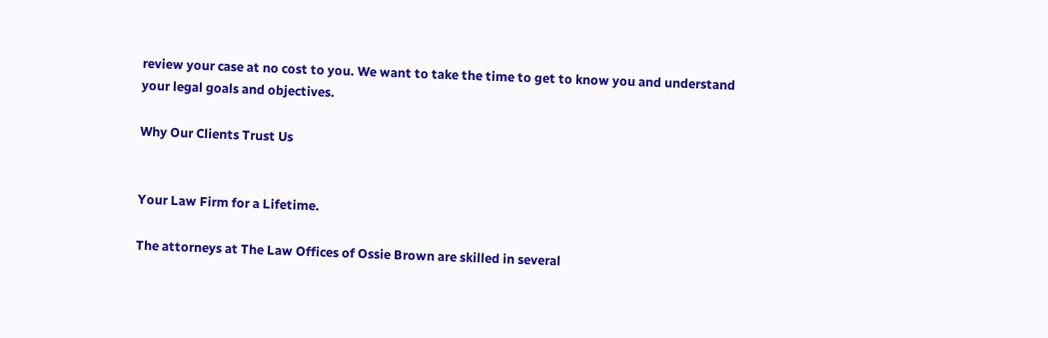review your case at no cost to you. We want to take the time to get to know you and understand your legal goals and objectives.

Why Our Clients Trust Us


Your Law Firm for a Lifetime.

The attorneys at The Law Offices of Ossie Brown are skilled in several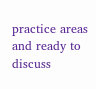practice areas and ready to discuss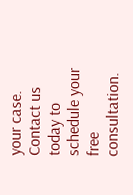your case. Contact us today to schedule your free consultation.